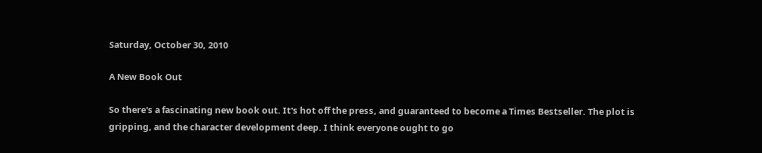Saturday, October 30, 2010

A New Book Out

So there's a fascinating new book out. It's hot off the press, and guaranteed to become a Times Bestseller. The plot is gripping, and the character development deep. I think everyone ought to go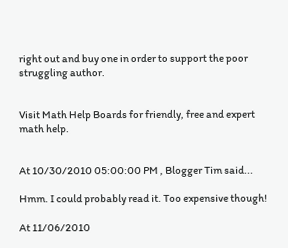right out and buy one in order to support the poor struggling author.


Visit Math Help Boards for friendly, free and expert math help.


At 10/30/2010 05:00:00 PM , Blogger Tim said...

Hmm. I could probably read it. Too expensive though!

At 11/06/2010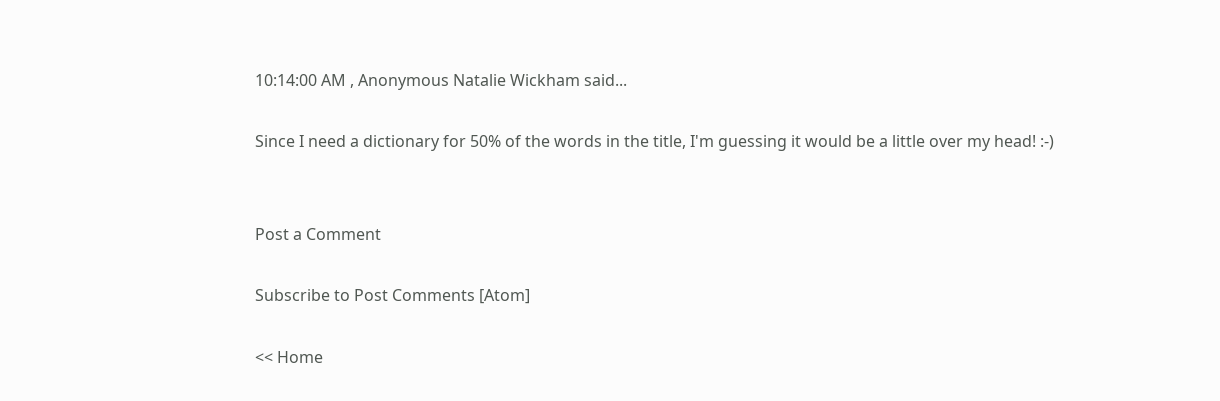10:14:00 AM , Anonymous Natalie Wickham said...

Since I need a dictionary for 50% of the words in the title, I'm guessing it would be a little over my head! :-)


Post a Comment

Subscribe to Post Comments [Atom]

<< Home